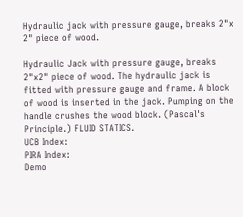Hydraulic jack with pressure gauge, breaks 2"x 2" piece of wood.

Hydraulic Jack with pressure gauge, breaks 2"x2" piece of wood. The hydraulic jack is fitted with pressure gauge and frame. A block of wood is inserted in the jack. Pumping on the handle crushes the wood block. (Pascal's Principle.) FLUID STATICS.
UCB Index:
PIRA Index:
Demo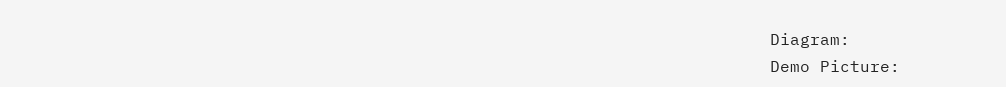Diagram:
Demo Picture: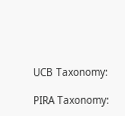UCB Taxonomy:

PIRA Taxonomy: